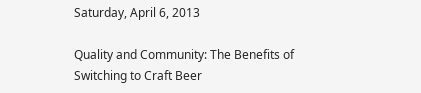Saturday, April 6, 2013

Quality and Community: The Benefits of Switching to Craft Beer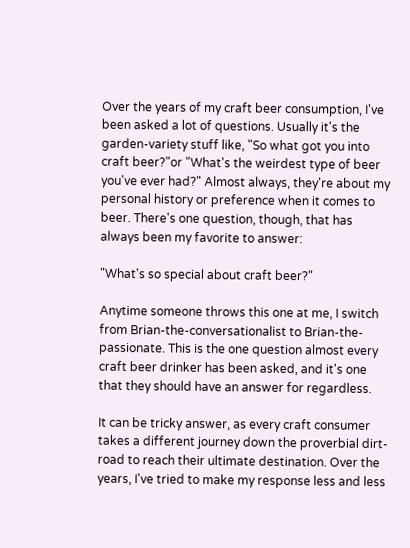Over the years of my craft beer consumption, I've been asked a lot of questions. Usually it's the garden-variety stuff like, "So what got you into craft beer?"or "What's the weirdest type of beer you've ever had?" Almost always, they're about my personal history or preference when it comes to beer. There's one question, though, that has always been my favorite to answer:

"What's so special about craft beer?"

Anytime someone throws this one at me, I switch from Brian-the-conversationalist to Brian-the-passionate. This is the one question almost every craft beer drinker has been asked, and it's one that they should have an answer for regardless.

It can be tricky answer, as every craft consumer takes a different journey down the proverbial dirt-road to reach their ultimate destination. Over the years, I've tried to make my response less and less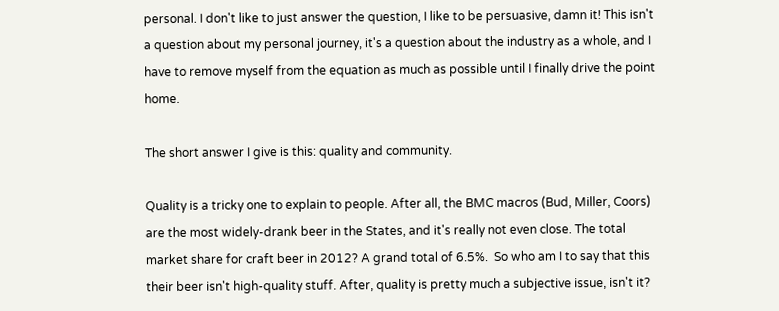personal. I don't like to just answer the question, I like to be persuasive, damn it! This isn't a question about my personal journey, it's a question about the industry as a whole, and I have to remove myself from the equation as much as possible until I finally drive the point home.

The short answer I give is this: quality and community.

Quality is a tricky one to explain to people. After all, the BMC macros (Bud, Miller, Coors) are the most widely-drank beer in the States, and it's really not even close. The total market share for craft beer in 2012? A grand total of 6.5%.  So who am I to say that this their beer isn't high-quality stuff. After, quality is pretty much a subjective issue, isn't it?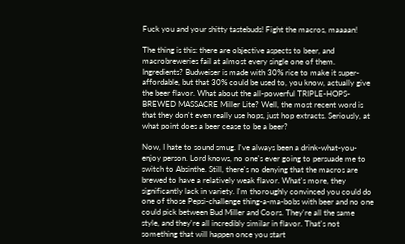Fuck you and your shitty tastebuds! Fight the macros, maaaan!

The thing is this: there are objective aspects to beer, and macrobreweries fail at almost every single one of them. Ingredients? Budweiser is made with 30% rice to make it super-affordable, but that 30% could be used to, you know, actually give the beer flavor. What about the all-powerful TRIPLE-HOPS-BREWED MASSACRE Miller Lite? Well, the most recent word is that they don't even really use hops, just hop extracts. Seriously, at what point does a beer cease to be a beer?

Now, I hate to sound smug. I've always been a drink-what-you-enjoy person. Lord knows, no one's ever going to persuade me to switch to Absinthe. Still, there's no denying that the macros are brewed to have a relatively weak flavor. What's more, they significantly lack in variety. I'm thoroughly convinced you could do one of those Pepsi-challenge thing-a-ma-bobs with beer and no one could pick between Bud Miller and Coors. They're all the same style, and they're all incredibly similar in flavor. That's not something that will happen once you start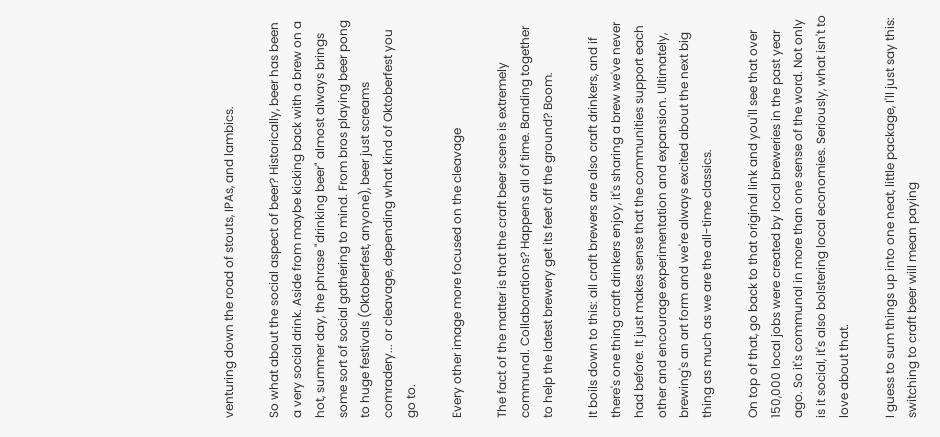venturing down the road of stouts, IPAs, and lambics.

So what about the social aspect of beer? Historically, beer has been a very social drink. Aside from maybe kicking back with a brew on a hot, summer day, the phrase "drinking beer" almost always brings some sort of social gathering to mind. From bros playing beer pong to huge festivals (Oktoberfest, anyone), beer just screams comradery... or cleavage, depending what kind of Oktoberfest you go to.

Every other image more focused on the cleavage

The fact of the matter is that the craft beer scene is extremely communal. Collaborations? Happens all of time. Banding together to help the latest brewery get its feet off the ground? Boom.

It boils down to this: all craft brewers are also craft drinkers, and if there's one thing craft drinkers enjoy, it's sharing a brew we've never had before. It just makes sense that the communities support each other and encourage experimentation and expansion. Ultimately, brewing's an art form and we're always excited about the next big thing as much as we are the all-time classics.

On top of that, go back to that original link and you'll see that over 150,000 local jobs were created by local breweries in the past year ago. So it's communal in more than one sense of the word. Not only is it social, it's also bolstering local economies. Seriously, what isn't to love about that.

I guess to sum things up into one neat, little package, I'll just say this: switching to craft beer will mean paying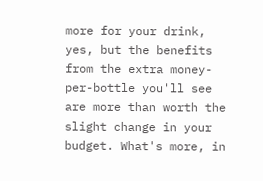more for your drink, yes, but the benefits from the extra money-per-bottle you'll see are more than worth the slight change in your budget. What's more, in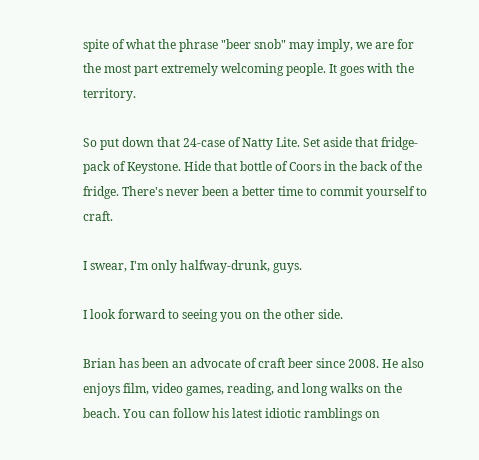spite of what the phrase "beer snob" may imply, we are for the most part extremely welcoming people. It goes with the territory.

So put down that 24-case of Natty Lite. Set aside that fridge-pack of Keystone. Hide that bottle of Coors in the back of the fridge. There's never been a better time to commit yourself to craft.

I swear, I'm only halfway-drunk, guys.

I look forward to seeing you on the other side.

Brian has been an advocate of craft beer since 2008. He also enjoys film, video games, reading, and long walks on the beach. You can follow his latest idiotic ramblings on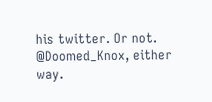his twitter. Or not. @Doomed_Knox, either way.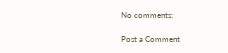No comments:

Post a Comment